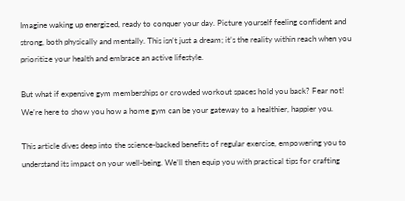Imagine waking up energized, ready to conquer your day. Picture yourself feeling confident and strong, both physically and mentally. This isn’t just a dream; it’s the reality within reach when you prioritize your health and embrace an active lifestyle.

But what if expensive gym memberships or crowded workout spaces hold you back? Fear not! We’re here to show you how a home gym can be your gateway to a healthier, happier you.

This article dives deep into the science-backed benefits of regular exercise, empowering you to understand its impact on your well-being. We’ll then equip you with practical tips for crafting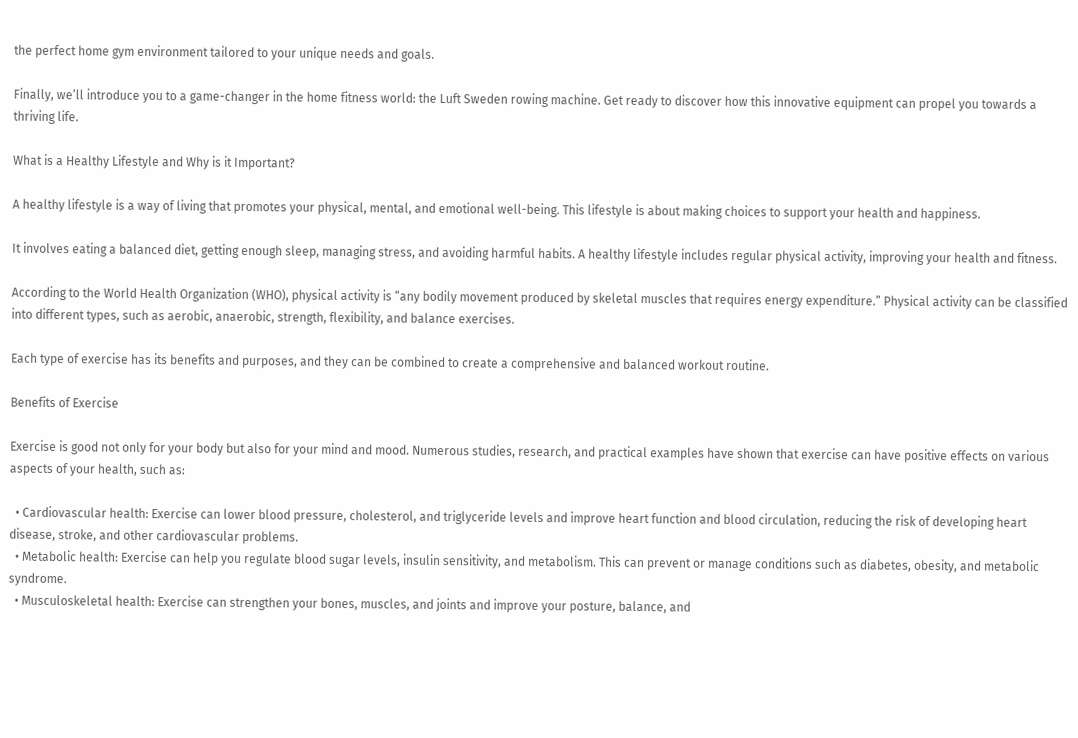the perfect home gym environment tailored to your unique needs and goals.

Finally, we’ll introduce you to a game-changer in the home fitness world: the Luft Sweden rowing machine. Get ready to discover how this innovative equipment can propel you towards a thriving life.

What is a Healthy Lifestyle and Why is it Important?

A healthy lifestyle is a way of living that promotes your physical, mental, and emotional well-being. This lifestyle is about making choices to support your health and happiness.

It involves eating a balanced diet, getting enough sleep, managing stress, and avoiding harmful habits. A healthy lifestyle includes regular physical activity, improving your health and fitness.

According to the World Health Organization (WHO), physical activity is “any bodily movement produced by skeletal muscles that requires energy expenditure.” Physical activity can be classified into different types, such as aerobic, anaerobic, strength, flexibility, and balance exercises.

Each type of exercise has its benefits and purposes, and they can be combined to create a comprehensive and balanced workout routine.

Benefits of Exercise

Exercise is good not only for your body but also for your mind and mood. Numerous studies, research, and practical examples have shown that exercise can have positive effects on various aspects of your health, such as:

  • Cardiovascular health: Exercise can lower blood pressure, cholesterol, and triglyceride levels and improve heart function and blood circulation, reducing the risk of developing heart disease, stroke, and other cardiovascular problems.
  • Metabolic health: Exercise can help you regulate blood sugar levels, insulin sensitivity, and metabolism. This can prevent or manage conditions such as diabetes, obesity, and metabolic syndrome.
  • Musculoskeletal health: Exercise can strengthen your bones, muscles, and joints and improve your posture, balance, and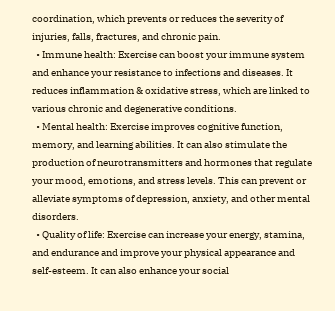coordination, which prevents or reduces the severity of injuries, falls, fractures, and chronic pain.
  • Immune health: Exercise can boost your immune system and enhance your resistance to infections and diseases. It reduces inflammation & oxidative stress, which are linked to various chronic and degenerative conditions.
  • Mental health: Exercise improves cognitive function, memory, and learning abilities. It can also stimulate the production of neurotransmitters and hormones that regulate your mood, emotions, and stress levels. This can prevent or alleviate symptoms of depression, anxiety, and other mental disorders.
  • Quality of life: Exercise can increase your energy, stamina, and endurance and improve your physical appearance and self-esteem. It can also enhance your social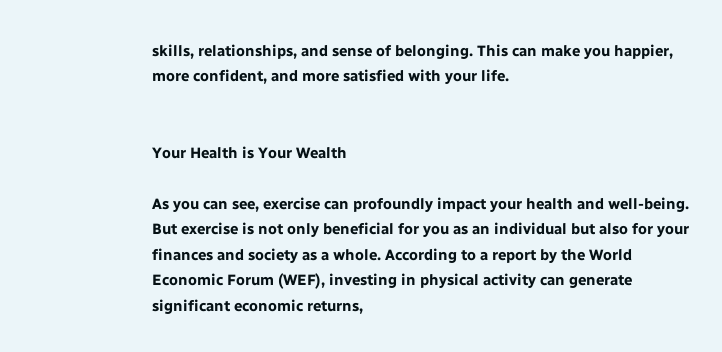skills, relationships, and sense of belonging. This can make you happier, more confident, and more satisfied with your life.


Your Health is Your Wealth

As you can see, exercise can profoundly impact your health and well-being. But exercise is not only beneficial for you as an individual but also for your finances and society as a whole. According to a report by the World Economic Forum (WEF), investing in physical activity can generate significant economic returns,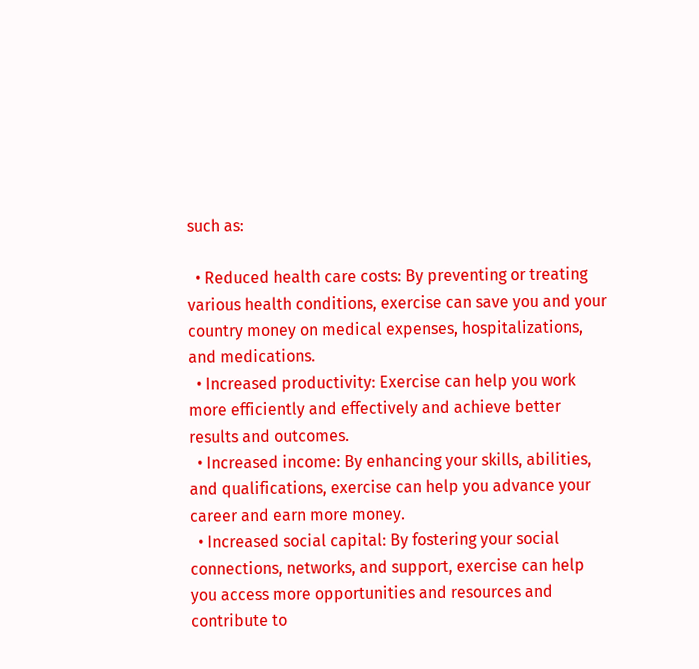such as:

  • Reduced health care costs: By preventing or treating various health conditions, exercise can save you and your country money on medical expenses, hospitalizations, and medications.
  • Increased productivity: Exercise can help you work more efficiently and effectively and achieve better results and outcomes.
  • Increased income: By enhancing your skills, abilities, and qualifications, exercise can help you advance your career and earn more money.
  • Increased social capital: By fostering your social connections, networks, and support, exercise can help you access more opportunities and resources and contribute to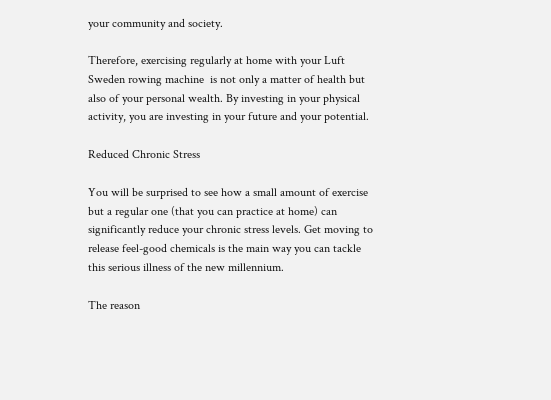your community and society.

Therefore, exercising regularly at home with your Luft Sweden rowing machine  is not only a matter of health but also of your personal wealth. By investing in your physical activity, you are investing in your future and your potential.

Reduced Chronic Stress

You will be surprised to see how a small amount of exercise but a regular one (that you can practice at home) can significantly reduce your chronic stress levels. Get moving to release feel-good chemicals is the main way you can tackle this serious illness of the new millennium.

The reason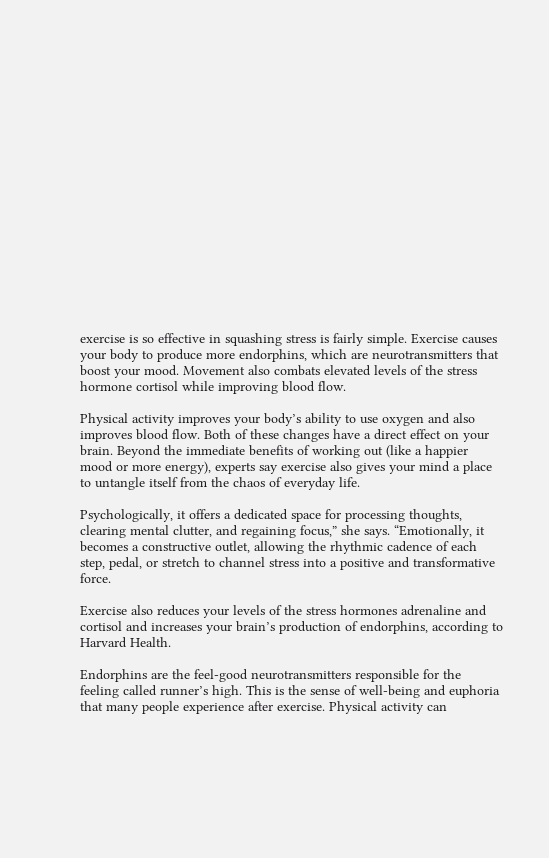exercise is so effective in squashing stress is fairly simple. Exercise causes your body to produce more endorphins, which are neurotransmitters that boost your mood. Movement also combats elevated levels of the stress hormone cortisol while improving blood flow.

Physical activity improves your body’s ability to use oxygen and also improves blood flow. Both of these changes have a direct effect on your brain. Beyond the immediate benefits of working out (like a happier mood or more energy), experts say exercise also gives your mind a place to untangle itself from the chaos of everyday life.

Psychologically, it offers a dedicated space for processing thoughts, clearing mental clutter, and regaining focus,” she says. “Emotionally, it becomes a constructive outlet, allowing the rhythmic cadence of each step, pedal, or stretch to channel stress into a positive and transformative force.

Exercise also reduces your levels of the stress hormones adrenaline and cortisol and increases your brain’s production of endorphins, according to Harvard Health.

Endorphins are the feel-good neurotransmitters responsible for the feeling called runner’s high. This is the sense of well-being and euphoria that many people experience after exercise. Physical activity can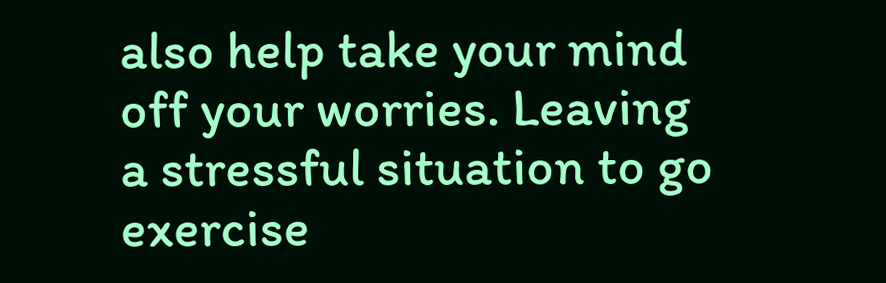also help take your mind off your worries. Leaving a stressful situation to go exercise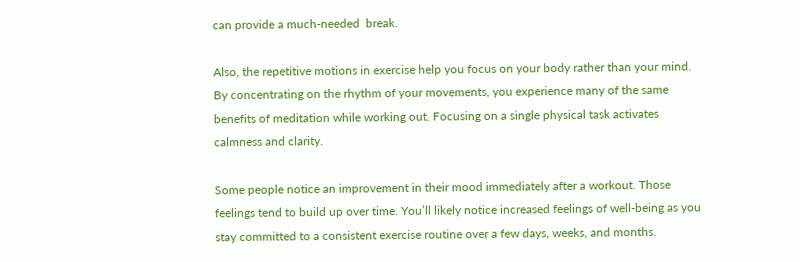can provide a much-needed  break.

Also, the repetitive motions in exercise help you focus on your body rather than your mind. By concentrating on the rhythm of your movements, you experience many of the same benefits of meditation while working out. Focusing on a single physical task activates calmness and clarity.

Some people notice an improvement in their mood immediately after a workout. Those feelings tend to build up over time. You’ll likely notice increased feelings of well-being as you stay committed to a consistent exercise routine over a few days, weeks, and months.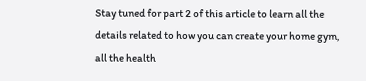Stay tuned for part 2 of this article to learn all the details related to how you can create your home gym, all the health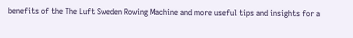benefits of the The Luft Sweden Rowing Machine and more useful tips and insights for a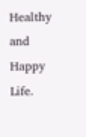Healthy and Happy Life.